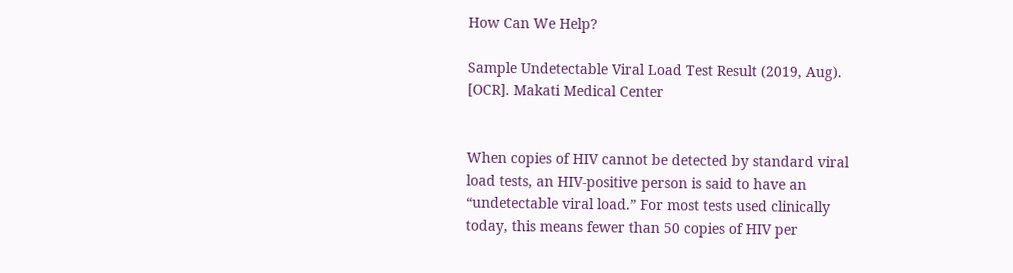How Can We Help?

Sample Undetectable Viral Load Test Result (2019, Aug). [OCR]. Makati Medical Center


When copies of HIV cannot be detected by standard viral load tests, an HIV-positive person is said to have an “undetectable viral load.” For most tests used clinically today, this means fewer than 50 copies of HIV per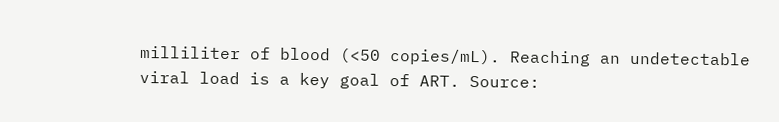milliliter of blood (<50 copies/mL). Reaching an undetectable viral load is a key goal of ART. Source: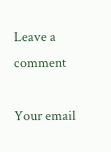Leave a comment

Your email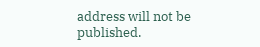address will not be published.